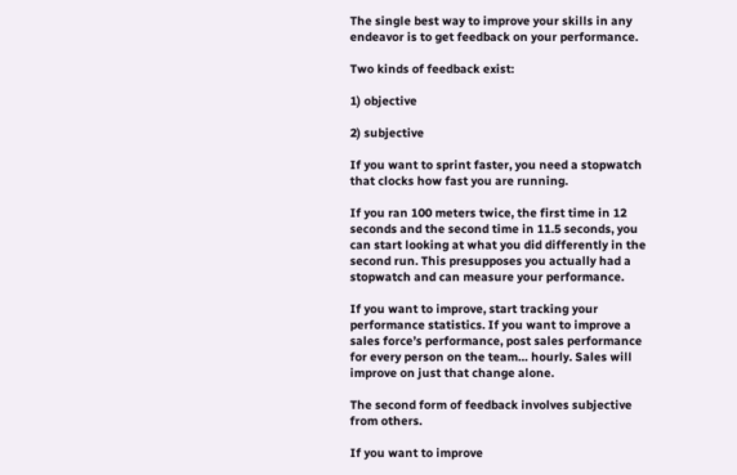The single best way to improve your skills in any endeavor is to get feedback on your performance.

Two kinds of feedback exist:

1) objective

2) subjective

If you want to sprint faster, you need a stopwatch that clocks how fast you are running.

If you ran 100 meters twice, the first time in 12 seconds and the second time in 11.5 seconds, you can start looking at what you did differently in the second run. This presupposes you actually had a stopwatch and can measure your performance.

If you want to improve, start tracking your performance statistics. If you want to improve a sales force’s performance, post sales performance for every person on the team… hourly. Sales will improve on just that change alone.

The second form of feedback involves subjective from others.

If you want to improve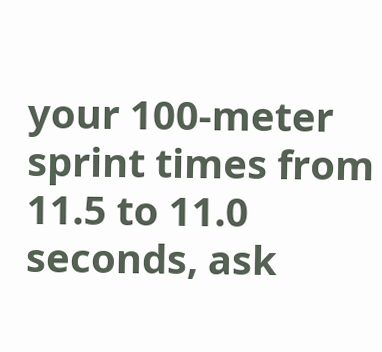your 100-meter sprint times from 11.5 to 11.0 seconds, ask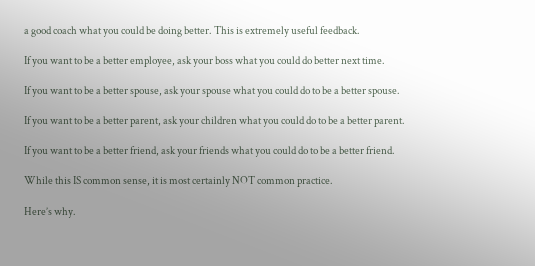a good coach what you could be doing better. This is extremely useful feedback.

If you want to be a better employee, ask your boss what you could do better next time.

If you want to be a better spouse, ask your spouse what you could do to be a better spouse.

If you want to be a better parent, ask your children what you could do to be a better parent.

If you want to be a better friend, ask your friends what you could do to be a better friend.

While this IS common sense, it is most certainly NOT common practice.

Here’s why.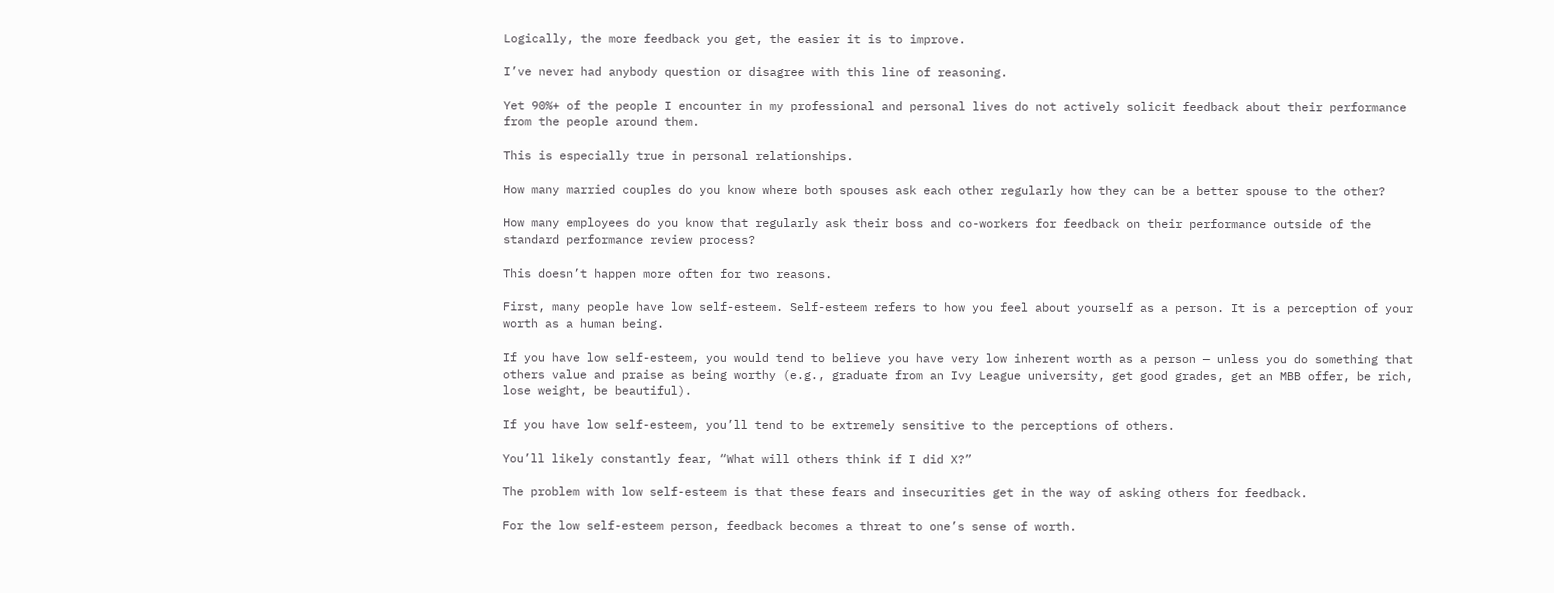Logically, the more feedback you get, the easier it is to improve.

I’ve never had anybody question or disagree with this line of reasoning.

Yet 90%+ of the people I encounter in my professional and personal lives do not actively solicit feedback about their performance from the people around them.

This is especially true in personal relationships.

How many married couples do you know where both spouses ask each other regularly how they can be a better spouse to the other?

How many employees do you know that regularly ask their boss and co-workers for feedback on their performance outside of the standard performance review process?

This doesn’t happen more often for two reasons.

First, many people have low self-esteem. Self-esteem refers to how you feel about yourself as a person. It is a perception of your worth as a human being.

If you have low self-esteem, you would tend to believe you have very low inherent worth as a person — unless you do something that others value and praise as being worthy (e.g., graduate from an Ivy League university, get good grades, get an MBB offer, be rich, lose weight, be beautiful).

If you have low self-esteem, you’ll tend to be extremely sensitive to the perceptions of others.

You’ll likely constantly fear, “What will others think if I did X?”

The problem with low self-esteem is that these fears and insecurities get in the way of asking others for feedback.

For the low self-esteem person, feedback becomes a threat to one’s sense of worth.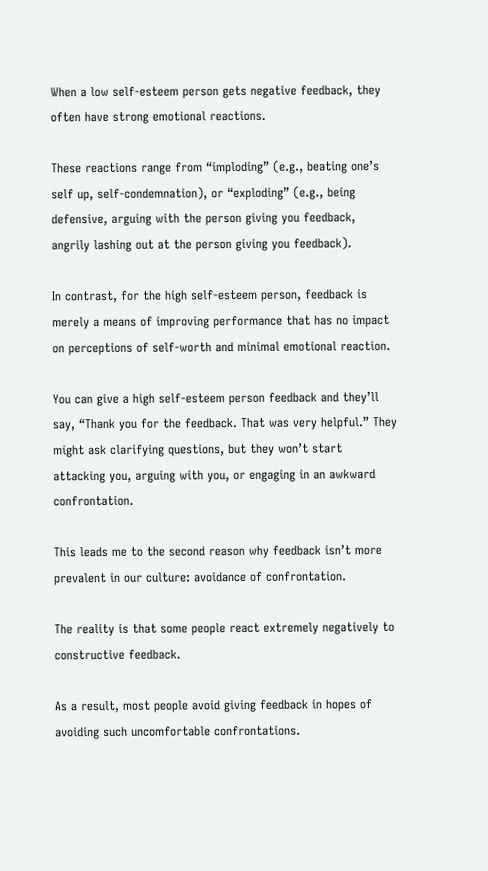When a low self-esteem person gets negative feedback, they often have strong emotional reactions.

These reactions range from “imploding” (e.g., beating one’s self up, self-condemnation), or “exploding” (e.g., being defensive, arguing with the person giving you feedback, angrily lashing out at the person giving you feedback).

In contrast, for the high self-esteem person, feedback is merely a means of improving performance that has no impact on perceptions of self-worth and minimal emotional reaction.

You can give a high self-esteem person feedback and they’ll say, “Thank you for the feedback. That was very helpful.” They might ask clarifying questions, but they won’t start attacking you, arguing with you, or engaging in an awkward confrontation.

This leads me to the second reason why feedback isn’t more prevalent in our culture: avoidance of confrontation.

The reality is that some people react extremely negatively to constructive feedback.

As a result, most people avoid giving feedback in hopes of avoiding such uncomfortable confrontations.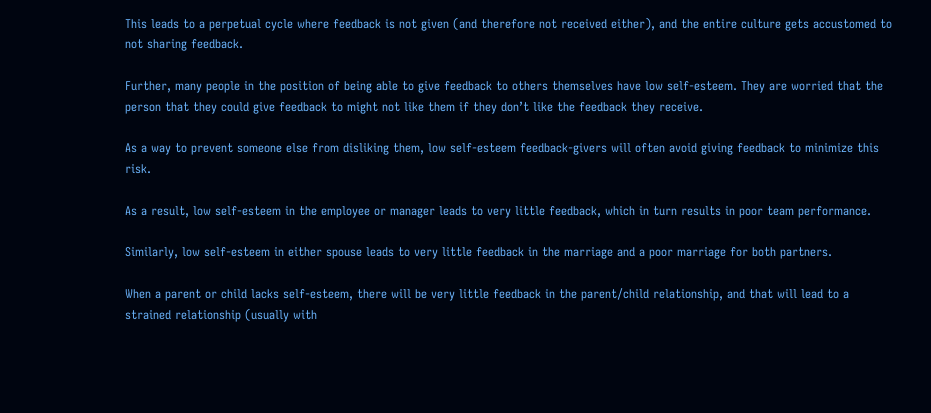This leads to a perpetual cycle where feedback is not given (and therefore not received either), and the entire culture gets accustomed to not sharing feedback.

Further, many people in the position of being able to give feedback to others themselves have low self-esteem. They are worried that the person that they could give feedback to might not like them if they don’t like the feedback they receive.

As a way to prevent someone else from disliking them, low self-esteem feedback-givers will often avoid giving feedback to minimize this risk.

As a result, low self-esteem in the employee or manager leads to very little feedback, which in turn results in poor team performance.

Similarly, low self-esteem in either spouse leads to very little feedback in the marriage and a poor marriage for both partners.

When a parent or child lacks self-esteem, there will be very little feedback in the parent/child relationship, and that will lead to a strained relationship (usually with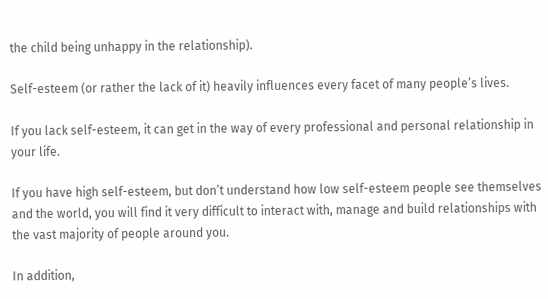the child being unhappy in the relationship).

Self-esteem (or rather the lack of it) heavily influences every facet of many people’s lives.

If you lack self-esteem, it can get in the way of every professional and personal relationship in your life.

If you have high self-esteem, but don’t understand how low self-esteem people see themselves and the world, you will find it very difficult to interact with, manage and build relationships with the vast majority of people around you.

In addition,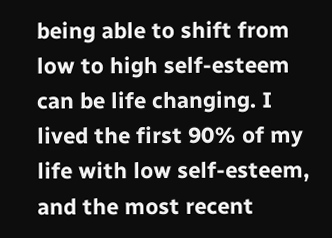being able to shift from low to high self-esteem can be life changing. I lived the first 90% of my life with low self-esteem, and the most recent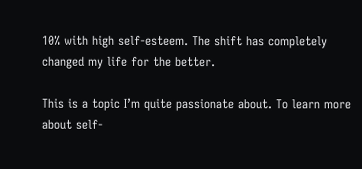10% with high self-esteem. The shift has completely changed my life for the better.

This is a topic I’m quite passionate about. To learn more about self-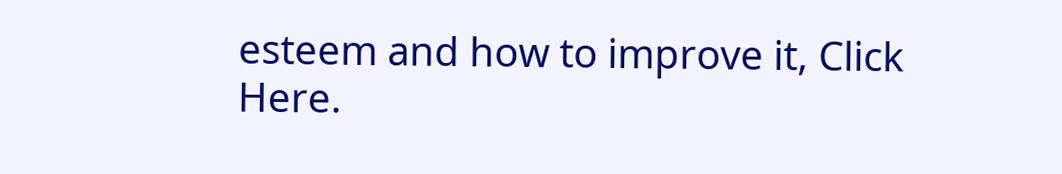esteem and how to improve it, Click Here.